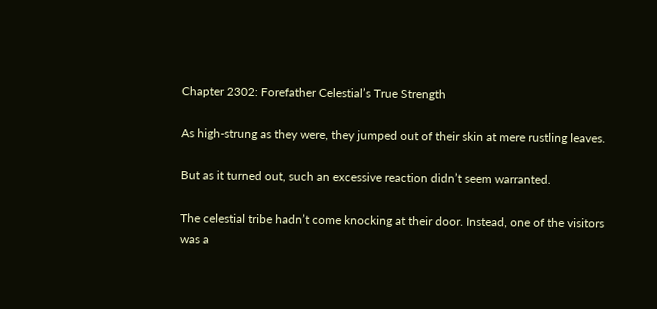Chapter 2302: Forefather Celestial’s True Strength

As high-strung as they were, they jumped out of their skin at mere rustling leaves.

But as it turned out, such an excessive reaction didn’t seem warranted.

The celestial tribe hadn’t come knocking at their door. Instead, one of the visitors was a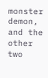monster demon, and the other two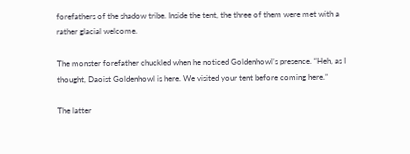forefathers of the shadow tribe. Inside the tent, the three of them were met with a rather glacial welcome.

The monster forefather chuckled when he noticed Goldenhowl’s presence. “Heh, as I thought, Daoist Goldenhowl is here. We visited your tent before coming here.”

The latter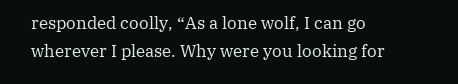responded coolly, “As a lone wolf, I can go wherever I please. Why were you looking for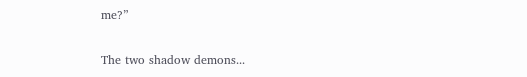me?”

The two shadow demons...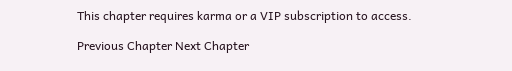This chapter requires karma or a VIP subscription to access.

Previous Chapter Next Chapter